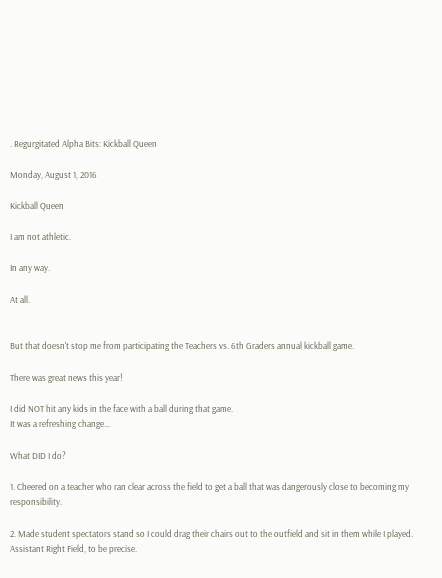. Regurgitated Alpha Bits: Kickball Queen

Monday, August 1, 2016

Kickball Queen

I am not athletic.

In any way.

At all.


But that doesn't stop me from participating the Teachers vs. 6th Graders annual kickball game.

There was great news this year!

I did NOT hit any kids in the face with a ball during that game.
It was a refreshing change...

What DID I do?

1. Cheered on a teacher who ran clear across the field to get a ball that was dangerously close to becoming my responsibility.

2. Made student spectators stand so I could drag their chairs out to the outfield and sit in them while I played. Assistant Right Field, to be precise.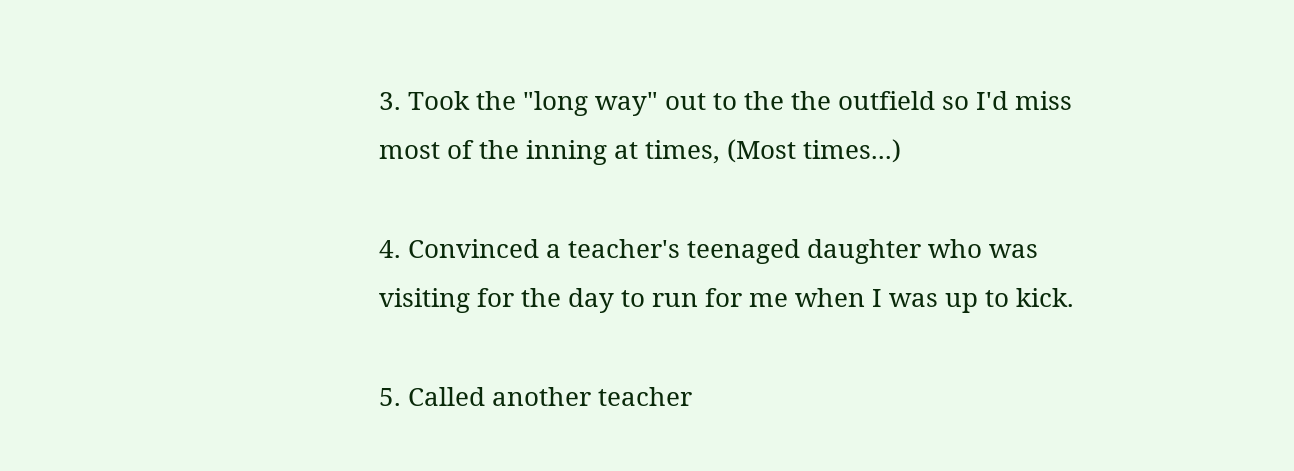3. Took the "long way" out to the the outfield so I'd miss most of the inning at times, (Most times...)

4. Convinced a teacher's teenaged daughter who was visiting for the day to run for me when I was up to kick.

5. Called another teacher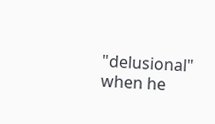"delusional" when he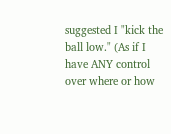suggested I "kick the ball low." (As if I have ANY control over where or how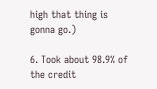high that thing is gonna go.)

6. Took about 98.9% of the credit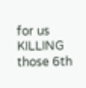for us KILLING those 6th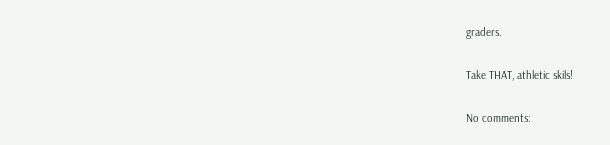graders.

Take THAT, athletic skils!

No comments: